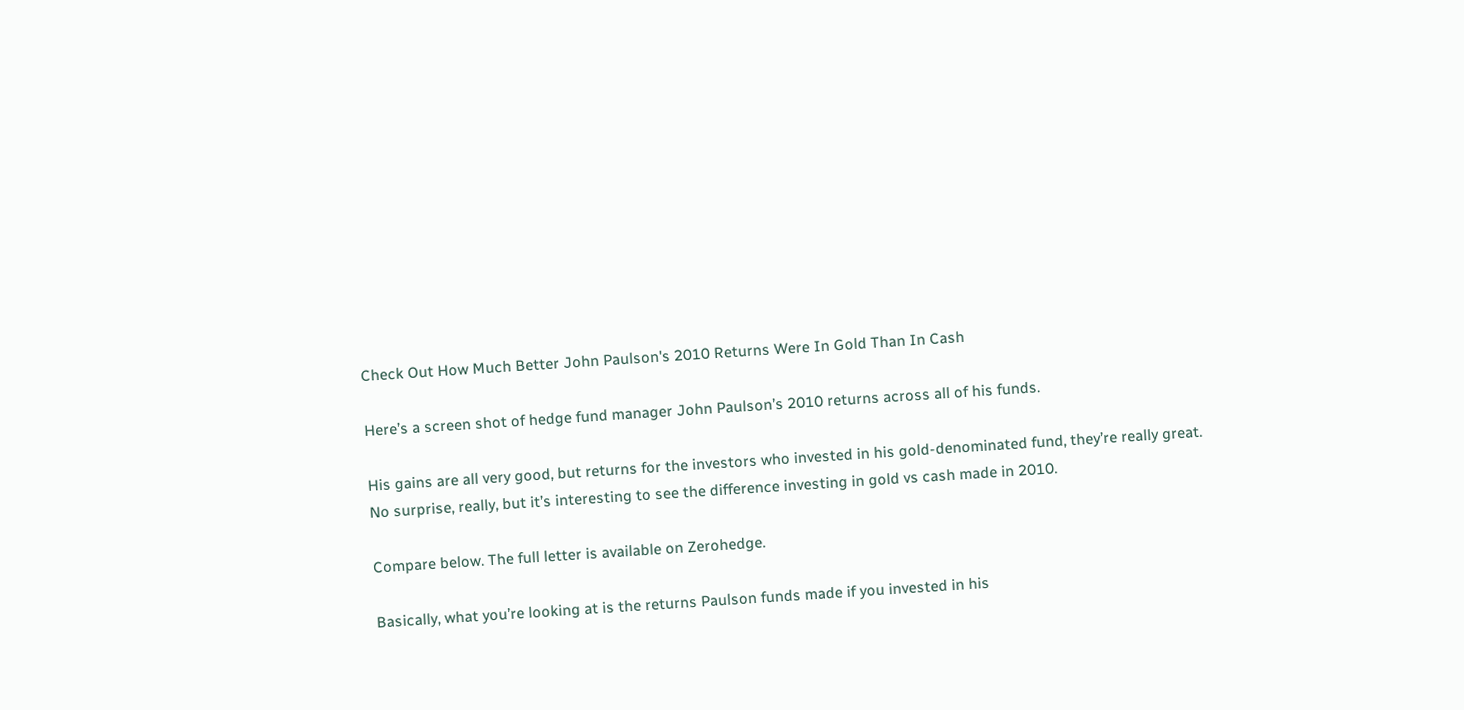Check Out How Much Better John Paulson's 2010 Returns Were In Gold Than In Cash

Here’s a screen shot of hedge fund manager John Paulson’s 2010 returns across all of his funds.

His gains are all very good, but returns for the investors who invested in his gold-denominated fund, they’re really great. No surprise, really, but it’s interesting to see the difference investing in gold vs cash made in 2010.

Compare below. The full letter is available on Zerohedge.

Basically, what you’re looking at is the returns Paulson funds made if you invested in his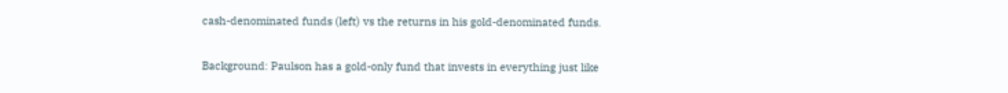cash-denominated funds (left) vs the returns in his gold-denominated funds.

Background: Paulson has a gold-only fund that invests in everything just like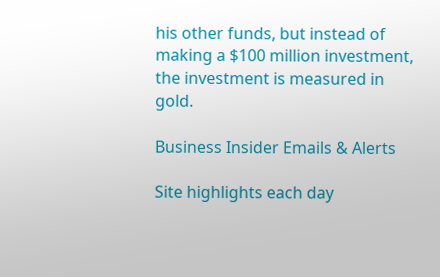his other funds, but instead of making a $100 million investment, the investment is measured in gold.

Business Insider Emails & Alerts

Site highlights each day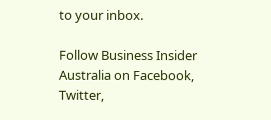to your inbox.

Follow Business Insider Australia on Facebook, Twitter,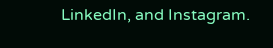LinkedIn, and Instagram.